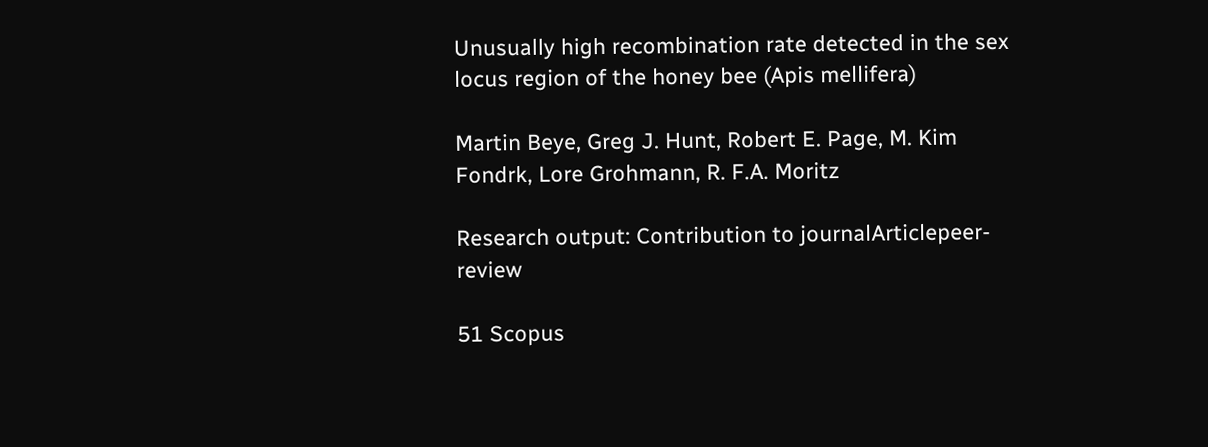Unusually high recombination rate detected in the sex locus region of the honey bee (Apis mellifera)

Martin Beye, Greg J. Hunt, Robert E. Page, M. Kim Fondrk, Lore Grohmann, R. F.A. Moritz

Research output: Contribution to journalArticlepeer-review

51 Scopus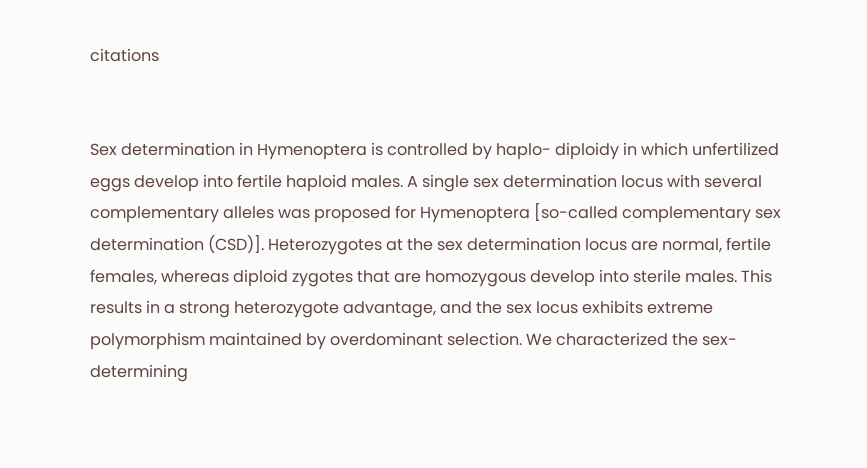citations


Sex determination in Hymenoptera is controlled by haplo- diploidy in which unfertilized eggs develop into fertile haploid males. A single sex determination locus with several complementary alleles was proposed for Hymenoptera [so-called complementary sex determination (CSD)]. Heterozygotes at the sex determination locus are normal, fertile females, whereas diploid zygotes that are homozygous develop into sterile males. This results in a strong heterozygote advantage, and the sex locus exhibits extreme polymorphism maintained by overdominant selection. We characterized the sex-determining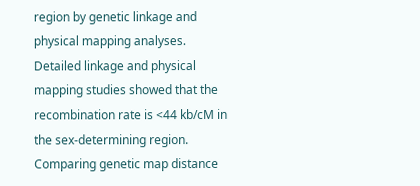region by genetic linkage and physical mapping analyses. Detailed linkage and physical mapping studies showed that the recombination rate is <44 kb/cM in the sex-determining region. Comparing genetic map distance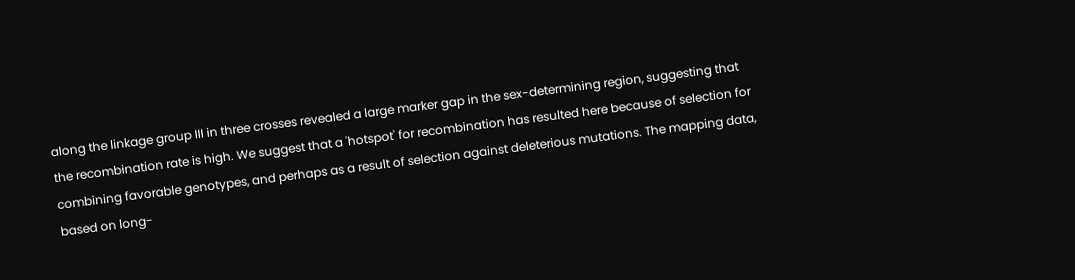along the linkage group III in three crosses revealed a large marker gap in the sex-determining region, suggesting that the recombination rate is high. We suggest that a 'hotspot' for recombination has resulted here because of selection for combining favorable genotypes, and perhaps as a result of selection against deleterious mutations. The mapping data, based on long-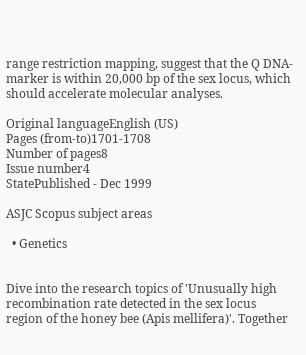range restriction mapping, suggest that the Q DNA-marker is within 20,000 bp of the sex locus, which should accelerate molecular analyses.

Original languageEnglish (US)
Pages (from-to)1701-1708
Number of pages8
Issue number4
StatePublished - Dec 1999

ASJC Scopus subject areas

  • Genetics


Dive into the research topics of 'Unusually high recombination rate detected in the sex locus region of the honey bee (Apis mellifera)'. Together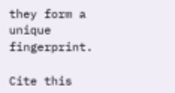they form a unique fingerprint.

Cite this